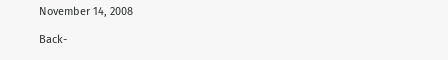November 14, 2008

Back-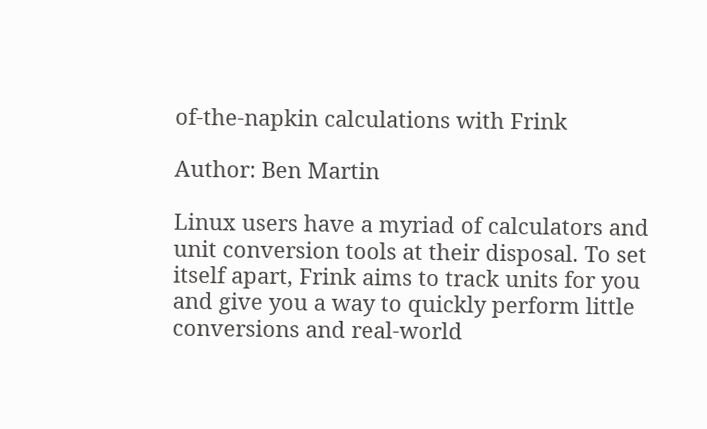of-the-napkin calculations with Frink

Author: Ben Martin

Linux users have a myriad of calculators and unit conversion tools at their disposal. To set itself apart, Frink aims to track units for you and give you a way to quickly perform little conversions and real-world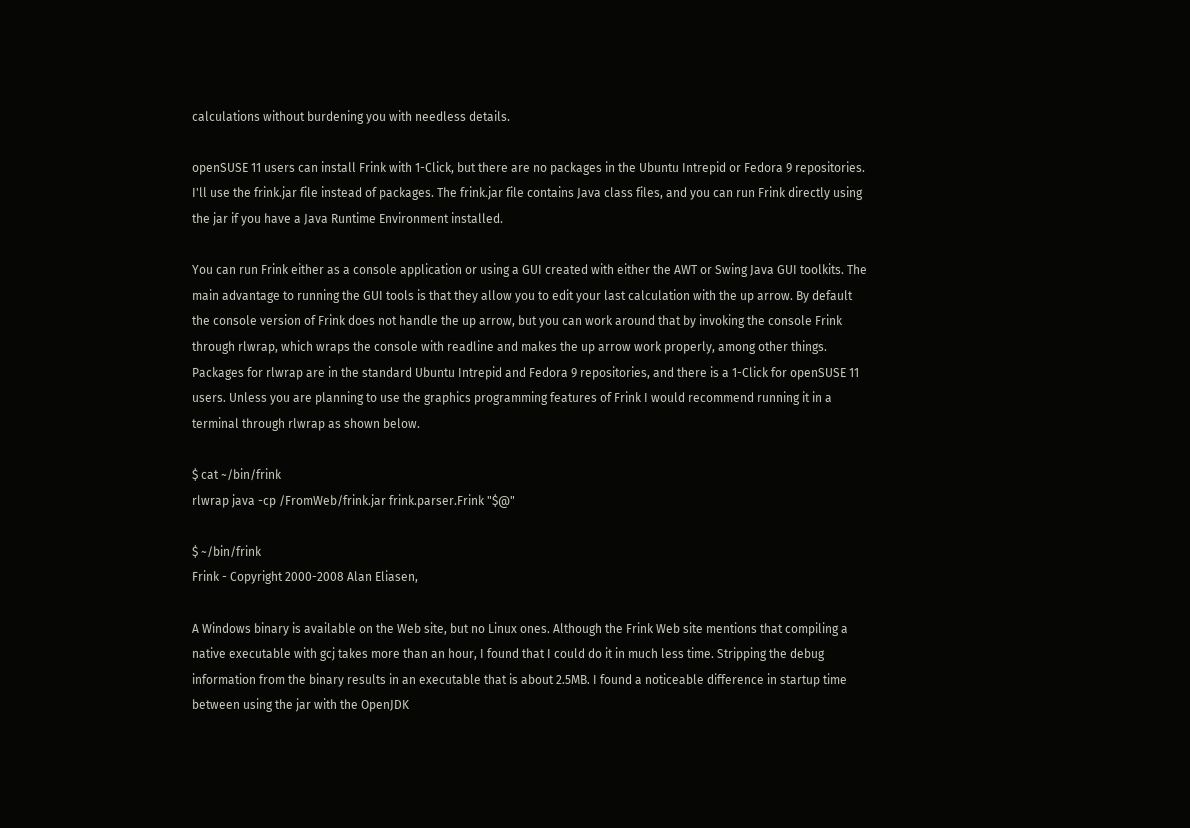calculations without burdening you with needless details.

openSUSE 11 users can install Frink with 1-Click, but there are no packages in the Ubuntu Intrepid or Fedora 9 repositories. I'll use the frink.jar file instead of packages. The frink.jar file contains Java class files, and you can run Frink directly using the jar if you have a Java Runtime Environment installed.

You can run Frink either as a console application or using a GUI created with either the AWT or Swing Java GUI toolkits. The main advantage to running the GUI tools is that they allow you to edit your last calculation with the up arrow. By default the console version of Frink does not handle the up arrow, but you can work around that by invoking the console Frink through rlwrap, which wraps the console with readline and makes the up arrow work properly, among other things. Packages for rlwrap are in the standard Ubuntu Intrepid and Fedora 9 repositories, and there is a 1-Click for openSUSE 11 users. Unless you are planning to use the graphics programming features of Frink I would recommend running it in a terminal through rlwrap as shown below.

$ cat ~/bin/frink
rlwrap java -cp /FromWeb/frink.jar frink.parser.Frink "$@"

$ ~/bin/frink
Frink - Copyright 2000-2008 Alan Eliasen,

A Windows binary is available on the Web site, but no Linux ones. Although the Frink Web site mentions that compiling a native executable with gcj takes more than an hour, I found that I could do it in much less time. Stripping the debug information from the binary results in an executable that is about 2.5MB. I found a noticeable difference in startup time between using the jar with the OpenJDK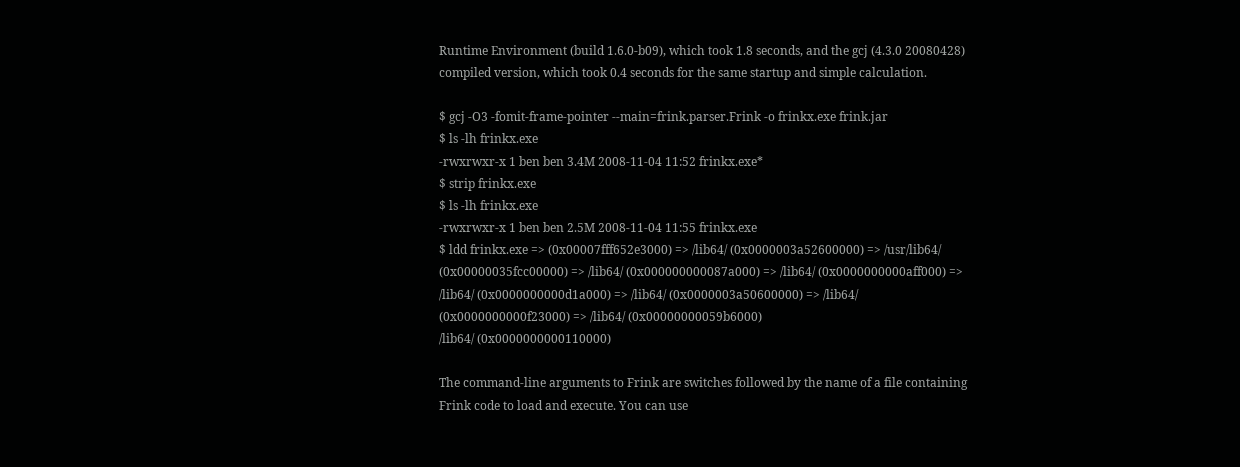Runtime Environment (build 1.6.0-b09), which took 1.8 seconds, and the gcj (4.3.0 20080428) compiled version, which took 0.4 seconds for the same startup and simple calculation.

$ gcj -O3 -fomit-frame-pointer --main=frink.parser.Frink -o frinkx.exe frink.jar
$ ls -lh frinkx.exe
-rwxrwxr-x 1 ben ben 3.4M 2008-11-04 11:52 frinkx.exe*
$ strip frinkx.exe
$ ls -lh frinkx.exe
-rwxrwxr-x 1 ben ben 2.5M 2008-11-04 11:55 frinkx.exe
$ ldd frinkx.exe => (0x00007fff652e3000) => /lib64/ (0x0000003a52600000) => /usr/lib64/ (0x00000035fcc00000) => /lib64/ (0x000000000087a000) => /lib64/ (0x0000000000aff000) => /lib64/ (0x0000000000d1a000) => /lib64/ (0x0000003a50600000) => /lib64/ (0x0000000000f23000) => /lib64/ (0x00000000059b6000)
/lib64/ (0x0000000000110000)

The command-line arguments to Frink are switches followed by the name of a file containing Frink code to load and execute. You can use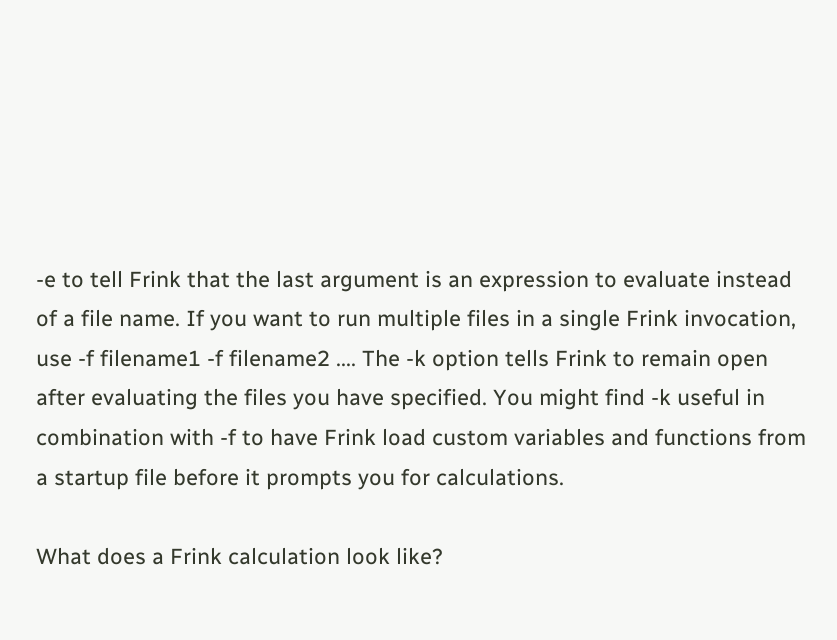-e to tell Frink that the last argument is an expression to evaluate instead of a file name. If you want to run multiple files in a single Frink invocation, use -f filename1 -f filename2 .... The -k option tells Frink to remain open after evaluating the files you have specified. You might find -k useful in combination with -f to have Frink load custom variables and functions from a startup file before it prompts you for calculations.

What does a Frink calculation look like?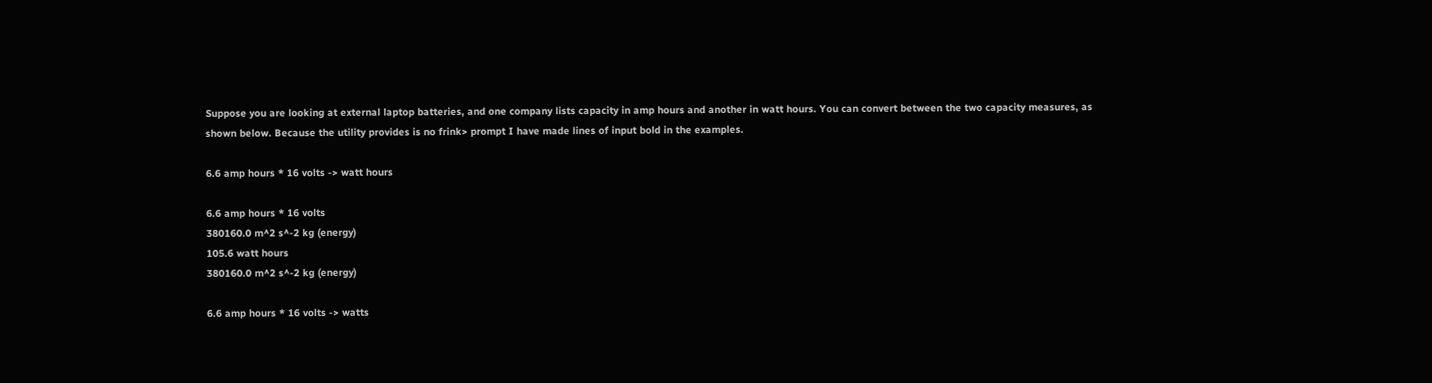Suppose you are looking at external laptop batteries, and one company lists capacity in amp hours and another in watt hours. You can convert between the two capacity measures, as shown below. Because the utility provides is no frink> prompt I have made lines of input bold in the examples.

6.6 amp hours * 16 volts -> watt hours

6.6 amp hours * 16 volts
380160.0 m^2 s^-2 kg (energy)
105.6 watt hours
380160.0 m^2 s^-2 kg (energy)

6.6 amp hours * 16 volts -> watts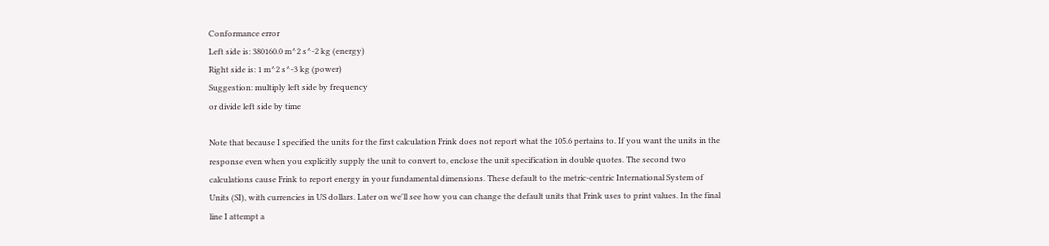Conformance error
Left side is: 380160.0 m^2 s^-2 kg (energy)
Right side is: 1 m^2 s^-3 kg (power)
Suggestion: multiply left side by frequency
or divide left side by time

Note that because I specified the units for the first calculation Frink does not report what the 105.6 pertains to. If you want the units in the response even when you explicitly supply the unit to convert to, enclose the unit specification in double quotes. The second two calculations cause Frink to report energy in your fundamental dimensions. These default to the metric-centric International System of Units (SI), with currencies in US dollars. Later on we'll see how you can change the default units that Frink uses to print values. In the final line I attempt a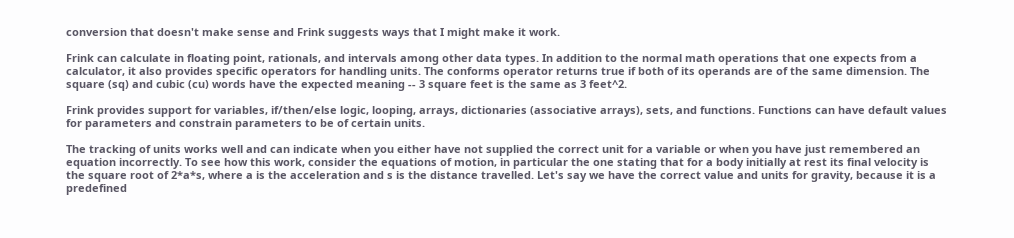conversion that doesn't make sense and Frink suggests ways that I might make it work.

Frink can calculate in floating point, rationals, and intervals among other data types. In addition to the normal math operations that one expects from a calculator, it also provides specific operators for handling units. The conforms operator returns true if both of its operands are of the same dimension. The square (sq) and cubic (cu) words have the expected meaning -- 3 square feet is the same as 3 feet^2.

Frink provides support for variables, if/then/else logic, looping, arrays, dictionaries (associative arrays), sets, and functions. Functions can have default values for parameters and constrain parameters to be of certain units.

The tracking of units works well and can indicate when you either have not supplied the correct unit for a variable or when you have just remembered an equation incorrectly. To see how this work, consider the equations of motion, in particular the one stating that for a body initially at rest its final velocity is the square root of 2*a*s, where a is the acceleration and s is the distance travelled. Let's say we have the correct value and units for gravity, because it is a predefined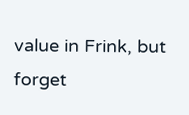value in Frink, but forget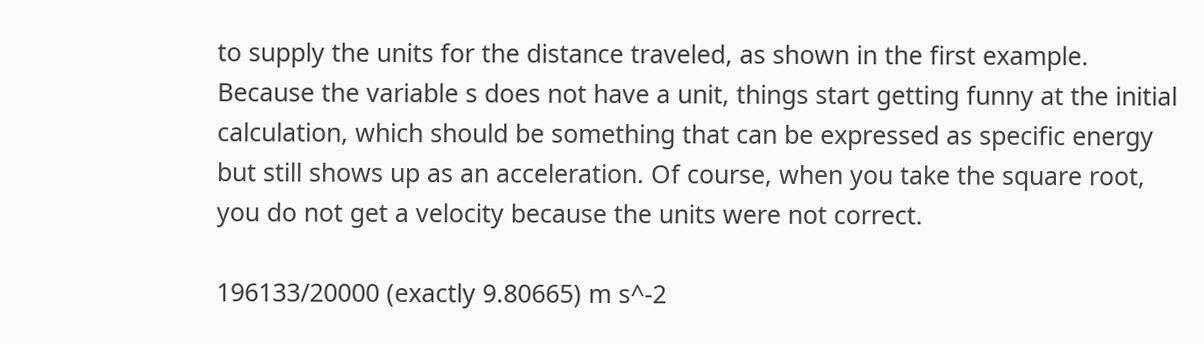to supply the units for the distance traveled, as shown in the first example. Because the variable s does not have a unit, things start getting funny at the initial calculation, which should be something that can be expressed as specific energy but still shows up as an acceleration. Of course, when you take the square root, you do not get a velocity because the units were not correct.

196133/20000 (exactly 9.80665) m s^-2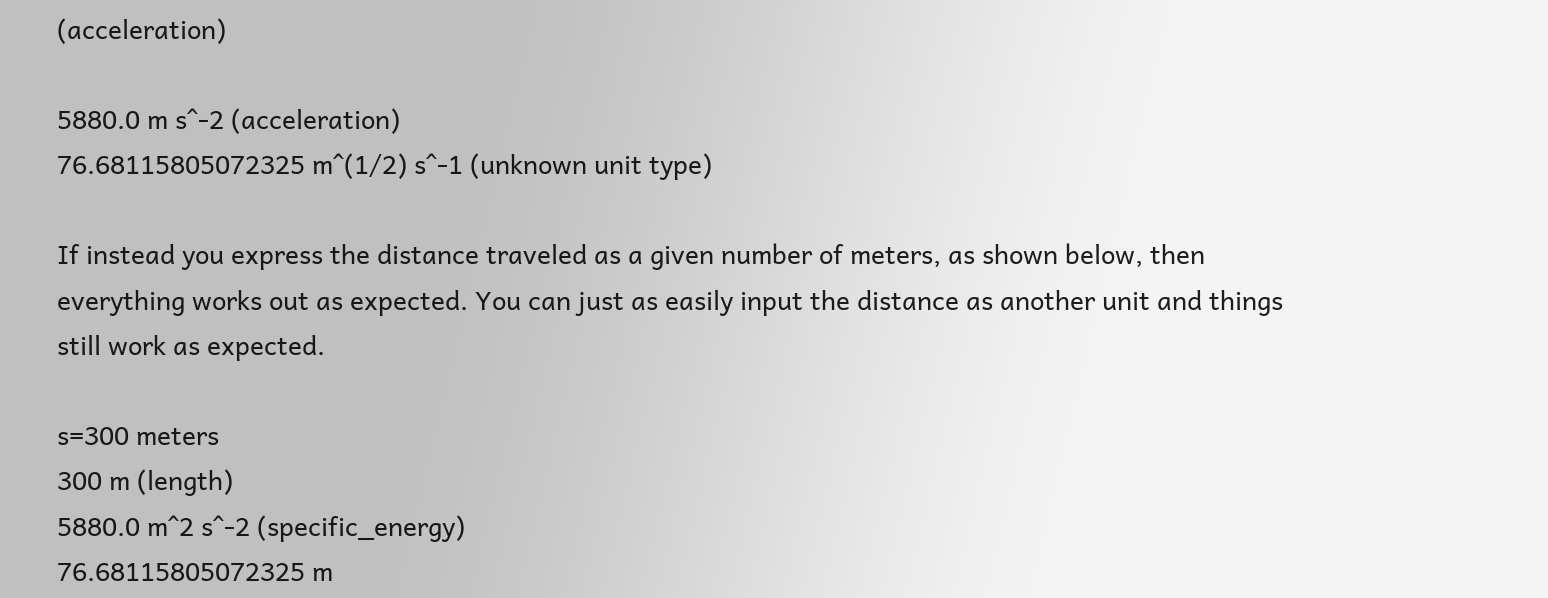(acceleration)

5880.0 m s^-2 (acceleration)
76.68115805072325 m^(1/2) s^-1 (unknown unit type)

If instead you express the distance traveled as a given number of meters, as shown below, then everything works out as expected. You can just as easily input the distance as another unit and things still work as expected.

s=300 meters
300 m (length)
5880.0 m^2 s^-2 (specific_energy)
76.68115805072325 m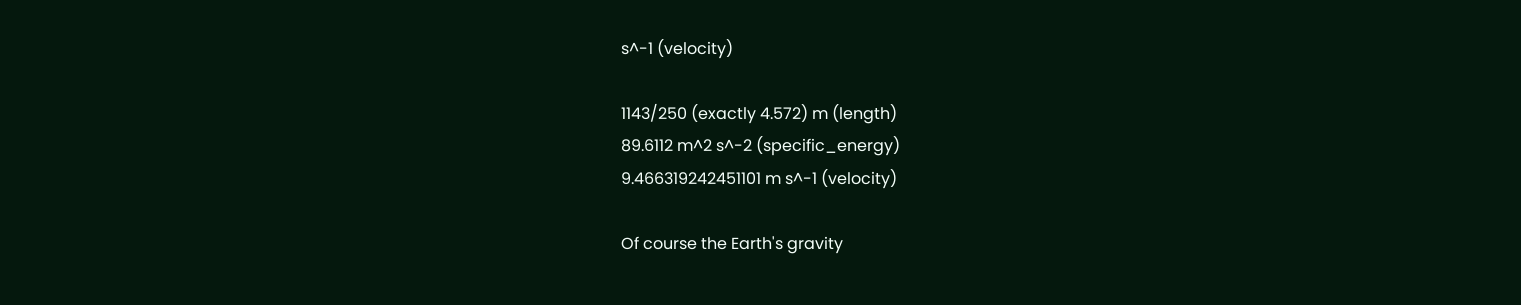s^-1 (velocity)

1143/250 (exactly 4.572) m (length)
89.6112 m^2 s^-2 (specific_energy)
9.466319242451101 m s^-1 (velocity)

Of course the Earth's gravity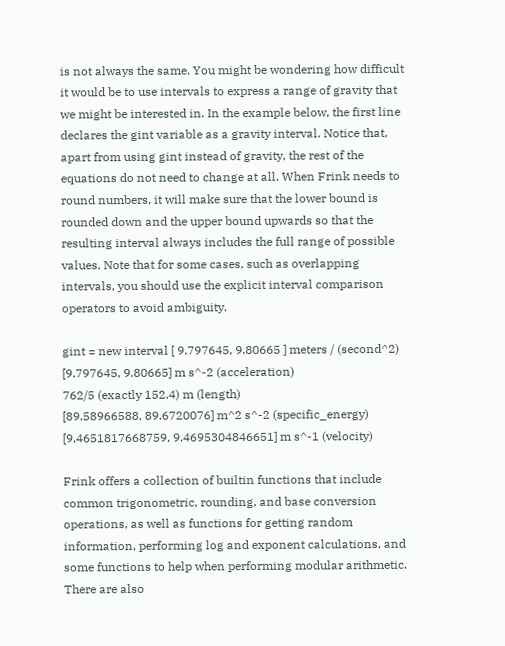is not always the same. You might be wondering how difficult it would be to use intervals to express a range of gravity that we might be interested in. In the example below, the first line declares the gint variable as a gravity interval. Notice that, apart from using gint instead of gravity, the rest of the equations do not need to change at all. When Frink needs to round numbers, it will make sure that the lower bound is rounded down and the upper bound upwards so that the resulting interval always includes the full range of possible values. Note that for some cases, such as overlapping intervals, you should use the explicit interval comparison operators to avoid ambiguity.

gint = new interval [ 9.797645, 9.80665 ] meters / (second^2)
[9.797645, 9.80665] m s^-2 (acceleration)
762/5 (exactly 152.4) m (length)
[89.58966588, 89.6720076] m^2 s^-2 (specific_energy)
[9.4651817668759, 9.4695304846651] m s^-1 (velocity)

Frink offers a collection of builtin functions that include common trigonometric, rounding, and base conversion operations, as well as functions for getting random information, performing log and exponent calculations, and some functions to help when performing modular arithmetic. There are also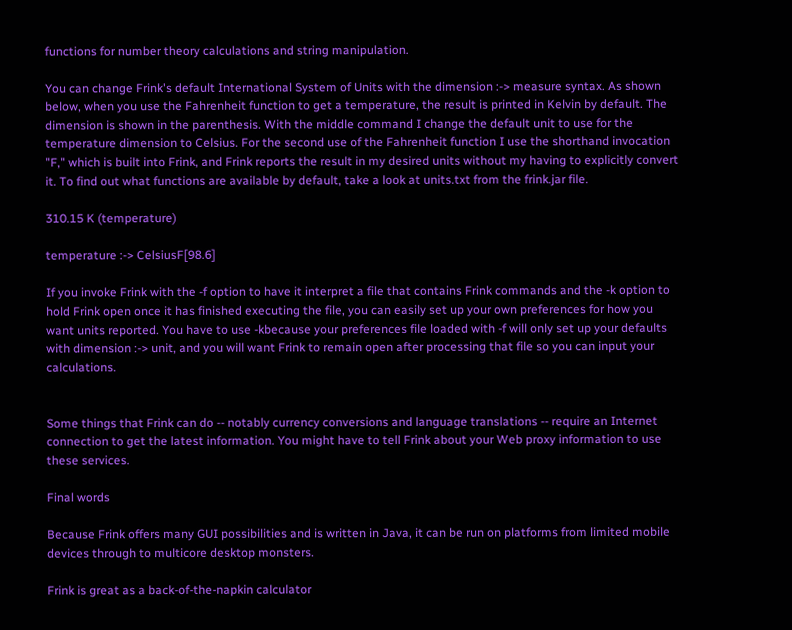functions for number theory calculations and string manipulation.

You can change Frink's default International System of Units with the dimension :-> measure syntax. As shown below, when you use the Fahrenheit function to get a temperature, the result is printed in Kelvin by default. The dimension is shown in the parenthesis. With the middle command I change the default unit to use for the temperature dimension to Celsius. For the second use of the Fahrenheit function I use the shorthand invocation "F," which is built into Frink, and Frink reports the result in my desired units without my having to explicitly convert it. To find out what functions are available by default, take a look at units.txt from the frink.jar file.

310.15 K (temperature)

temperature :-> CelsiusF[98.6]

If you invoke Frink with the -f option to have it interpret a file that contains Frink commands and the -k option to hold Frink open once it has finished executing the file, you can easily set up your own preferences for how you want units reported. You have to use -kbecause your preferences file loaded with -f will only set up your defaults with dimension :-> unit, and you will want Frink to remain open after processing that file so you can input your calculations.


Some things that Frink can do -- notably currency conversions and language translations -- require an Internet connection to get the latest information. You might have to tell Frink about your Web proxy information to use these services.

Final words

Because Frink offers many GUI possibilities and is written in Java, it can be run on platforms from limited mobile devices through to multicore desktop monsters.

Frink is great as a back-of-the-napkin calculator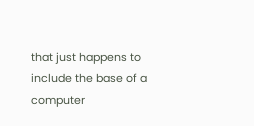that just happens to include the base of a computer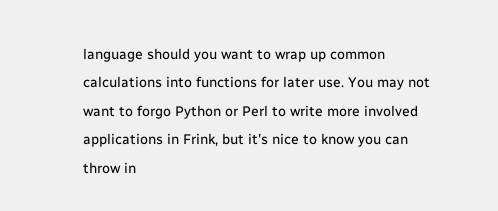language should you want to wrap up common calculations into functions for later use. You may not want to forgo Python or Perl to write more involved applications in Frink, but it's nice to know you can throw in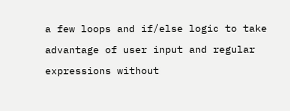a few loops and if/else logic to take advantage of user input and regular expressions without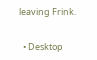leaving Frink.


  • Desktop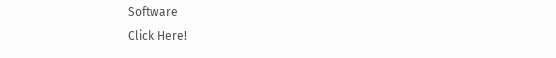Software
Click Here!